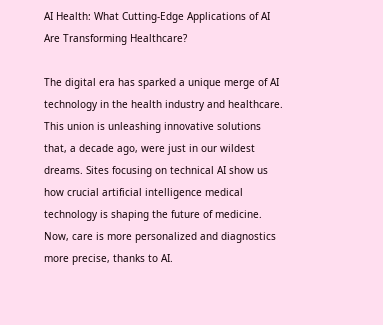AI Health: What Cutting-Edge Applications of AI Are Transforming Healthcare?

The digital era has sparked a unique merge of AI technology in the health industry and healthcare. This union is unleashing innovative solutions that, a decade ago, were just in our wildest dreams. Sites focusing on technical AI show us how crucial artificial intelligence medical technology is shaping the future of medicine. Now, care is more personalized and diagnostics more precise, thanks to AI.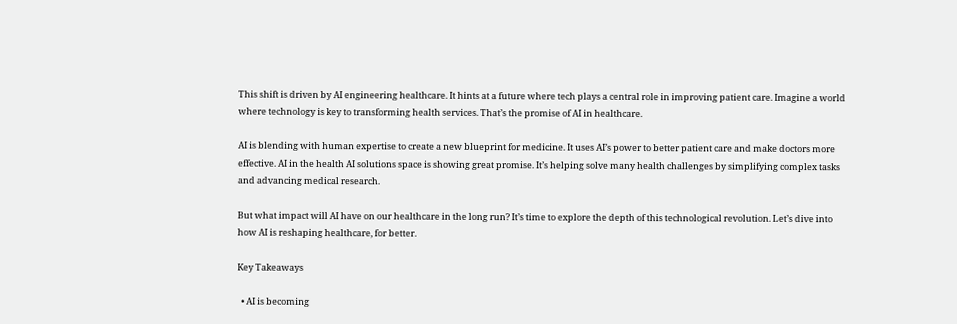This shift is driven by AI engineering healthcare. It hints at a future where tech plays a central role in improving patient care. Imagine a world where technology is key to transforming health services. That’s the promise of AI in healthcare.

AI is blending with human expertise to create a new blueprint for medicine. It uses AI’s power to better patient care and make doctors more effective. AI in the health AI solutions space is showing great promise. It’s helping solve many health challenges by simplifying complex tasks and advancing medical research.

But what impact will AI have on our healthcare in the long run? It’s time to explore the depth of this technological revolution. Let’s dive into how AI is reshaping healthcare, for better.

Key Takeaways

  • AI is becoming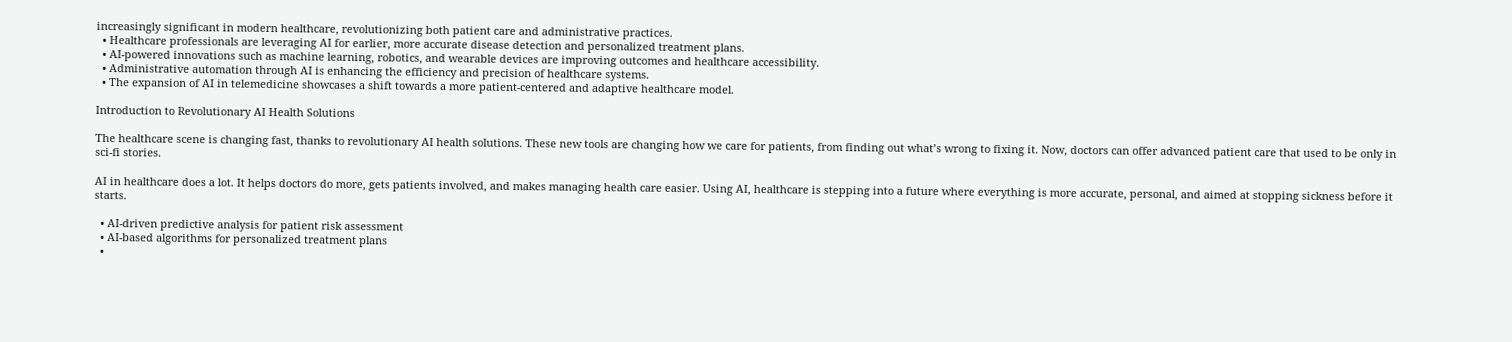increasingly significant in modern healthcare, revolutionizing both patient care and administrative practices.
  • Healthcare professionals are leveraging AI for earlier, more accurate disease detection and personalized treatment plans.
  • AI-powered innovations such as machine learning, robotics, and wearable devices are improving outcomes and healthcare accessibility.
  • Administrative automation through AI is enhancing the efficiency and precision of healthcare systems.
  • The expansion of AI in telemedicine showcases a shift towards a more patient-centered and adaptive healthcare model.

Introduction to Revolutionary AI Health Solutions

The healthcare scene is changing fast, thanks to revolutionary AI health solutions. These new tools are changing how we care for patients, from finding out what’s wrong to fixing it. Now, doctors can offer advanced patient care that used to be only in sci-fi stories.

AI in healthcare does a lot. It helps doctors do more, gets patients involved, and makes managing health care easier. Using AI, healthcare is stepping into a future where everything is more accurate, personal, and aimed at stopping sickness before it starts.

  • AI-driven predictive analysis for patient risk assessment
  • AI-based algorithms for personalized treatment plans
  •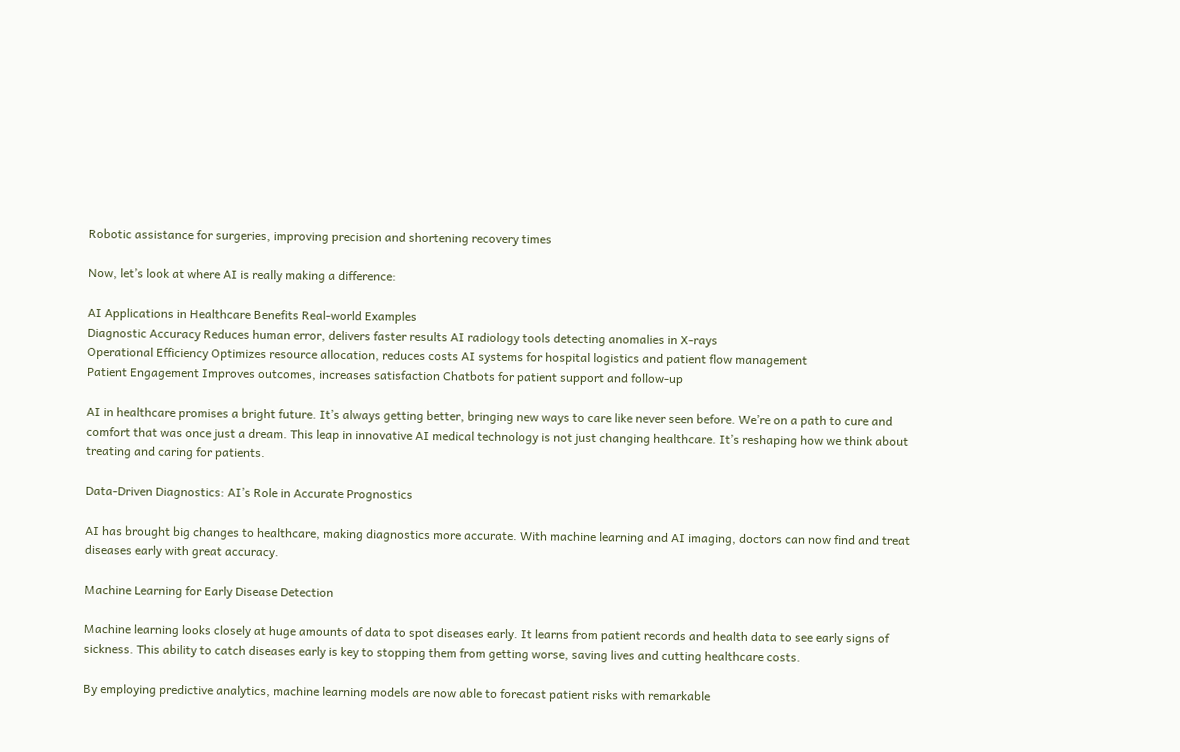Robotic assistance for surgeries, improving precision and shortening recovery times

Now, let’s look at where AI is really making a difference:

AI Applications in Healthcare Benefits Real-world Examples
Diagnostic Accuracy Reduces human error, delivers faster results AI radiology tools detecting anomalies in X-rays
Operational Efficiency Optimizes resource allocation, reduces costs AI systems for hospital logistics and patient flow management
Patient Engagement Improves outcomes, increases satisfaction Chatbots for patient support and follow-up

AI in healthcare promises a bright future. It’s always getting better, bringing new ways to care like never seen before. We’re on a path to cure and comfort that was once just a dream. This leap in innovative AI medical technology is not just changing healthcare. It’s reshaping how we think about treating and caring for patients.

Data-Driven Diagnostics: AI’s Role in Accurate Prognostics

AI has brought big changes to healthcare, making diagnostics more accurate. With machine learning and AI imaging, doctors can now find and treat diseases early with great accuracy.

Machine Learning for Early Disease Detection

Machine learning looks closely at huge amounts of data to spot diseases early. It learns from patient records and health data to see early signs of sickness. This ability to catch diseases early is key to stopping them from getting worse, saving lives and cutting healthcare costs.

By employing predictive analytics, machine learning models are now able to forecast patient risks with remarkable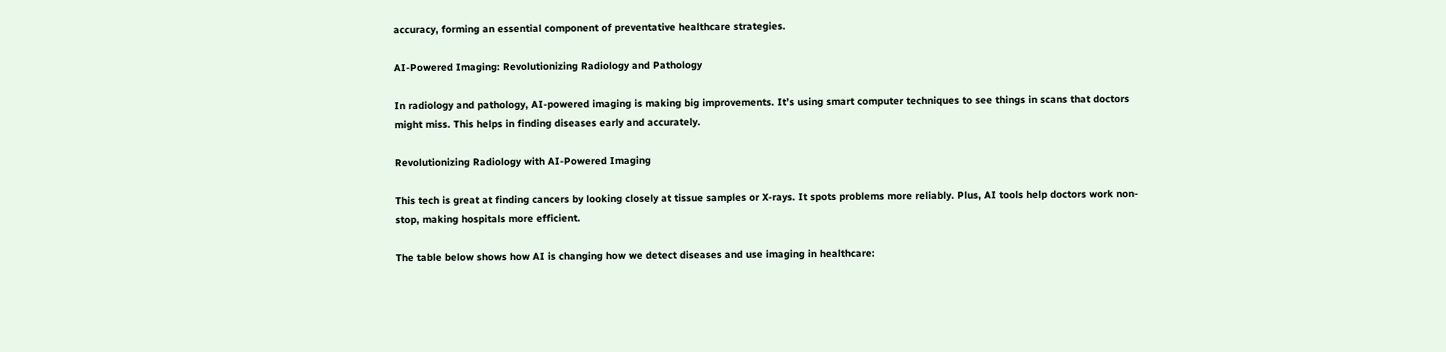accuracy, forming an essential component of preventative healthcare strategies.

AI-Powered Imaging: Revolutionizing Radiology and Pathology

In radiology and pathology, AI-powered imaging is making big improvements. It’s using smart computer techniques to see things in scans that doctors might miss. This helps in finding diseases early and accurately.

Revolutionizing Radiology with AI-Powered Imaging

This tech is great at finding cancers by looking closely at tissue samples or X-rays. It spots problems more reliably. Plus, AI tools help doctors work non-stop, making hospitals more efficient.

The table below shows how AI is changing how we detect diseases and use imaging in healthcare: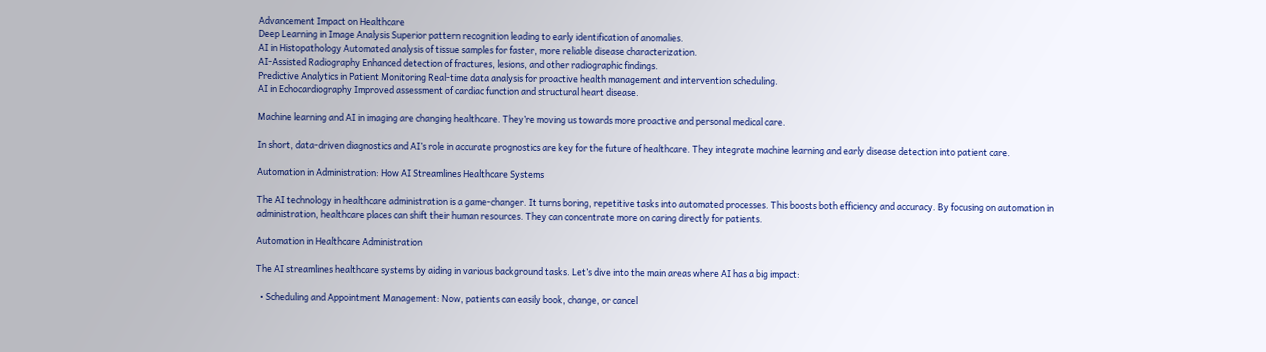Advancement Impact on Healthcare
Deep Learning in Image Analysis Superior pattern recognition leading to early identification of anomalies.
AI in Histopathology Automated analysis of tissue samples for faster, more reliable disease characterization.
AI-Assisted Radiography Enhanced detection of fractures, lesions, and other radiographic findings.
Predictive Analytics in Patient Monitoring Real-time data analysis for proactive health management and intervention scheduling.
AI in Echocardiography Improved assessment of cardiac function and structural heart disease.

Machine learning and AI in imaging are changing healthcare. They’re moving us towards more proactive and personal medical care.

In short, data-driven diagnostics and AI’s role in accurate prognostics are key for the future of healthcare. They integrate machine learning and early disease detection into patient care.

Automation in Administration: How AI Streamlines Healthcare Systems

The AI technology in healthcare administration is a game-changer. It turns boring, repetitive tasks into automated processes. This boosts both efficiency and accuracy. By focusing on automation in administration, healthcare places can shift their human resources. They can concentrate more on caring directly for patients.

Automation in Healthcare Administration

The AI streamlines healthcare systems by aiding in various background tasks. Let’s dive into the main areas where AI has a big impact:

  • Scheduling and Appointment Management: Now, patients can easily book, change, or cancel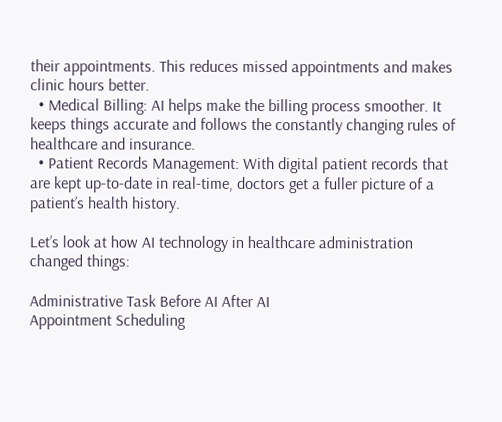their appointments. This reduces missed appointments and makes clinic hours better.
  • Medical Billing: AI helps make the billing process smoother. It keeps things accurate and follows the constantly changing rules of healthcare and insurance.
  • Patient Records Management: With digital patient records that are kept up-to-date in real-time, doctors get a fuller picture of a patient’s health history.

Let’s look at how AI technology in healthcare administration changed things:

Administrative Task Before AI After AI
Appointment Scheduling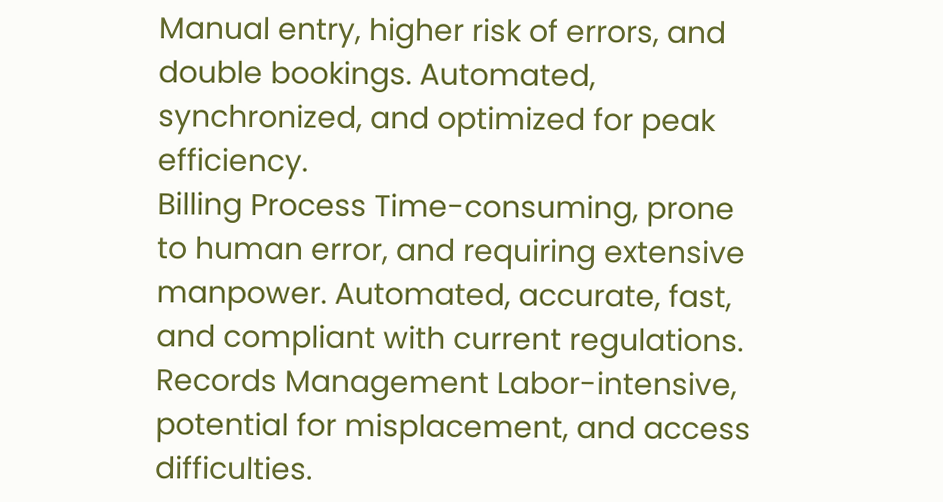Manual entry, higher risk of errors, and double bookings. Automated, synchronized, and optimized for peak efficiency.
Billing Process Time-consuming, prone to human error, and requiring extensive manpower. Automated, accurate, fast, and compliant with current regulations.
Records Management Labor-intensive, potential for misplacement, and access difficulties.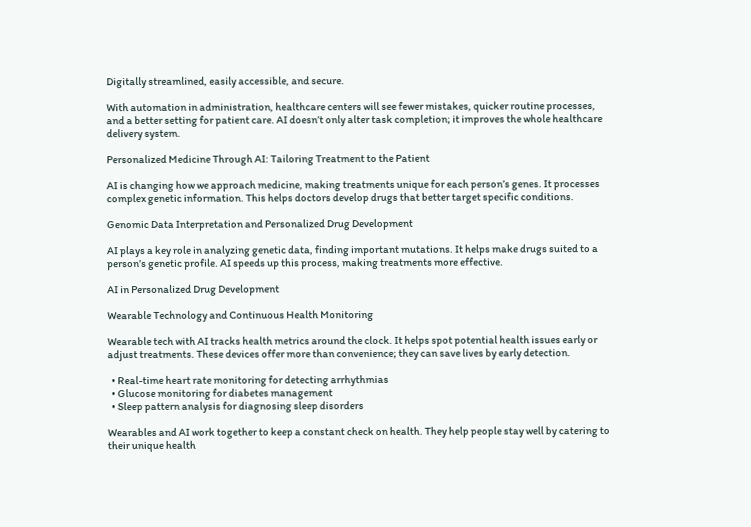Digitally streamlined, easily accessible, and secure.

With automation in administration, healthcare centers will see fewer mistakes, quicker routine processes, and a better setting for patient care. AI doesn’t only alter task completion; it improves the whole healthcare delivery system.

Personalized Medicine Through AI: Tailoring Treatment to the Patient

AI is changing how we approach medicine, making treatments unique for each person’s genes. It processes complex genetic information. This helps doctors develop drugs that better target specific conditions.

Genomic Data Interpretation and Personalized Drug Development

AI plays a key role in analyzing genetic data, finding important mutations. It helps make drugs suited to a person’s genetic profile. AI speeds up this process, making treatments more effective.

AI in Personalized Drug Development

Wearable Technology and Continuous Health Monitoring

Wearable tech with AI tracks health metrics around the clock. It helps spot potential health issues early or adjust treatments. These devices offer more than convenience; they can save lives by early detection.

  • Real-time heart rate monitoring for detecting arrhythmias
  • Glucose monitoring for diabetes management
  • Sleep pattern analysis for diagnosing sleep disorders

Wearables and AI work together to keep a constant check on health. They help people stay well by catering to their unique health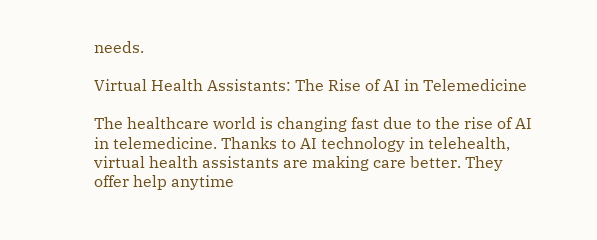needs.

Virtual Health Assistants: The Rise of AI in Telemedicine

The healthcare world is changing fast due to the rise of AI in telemedicine. Thanks to AI technology in telehealth, virtual health assistants are making care better. They offer help anytime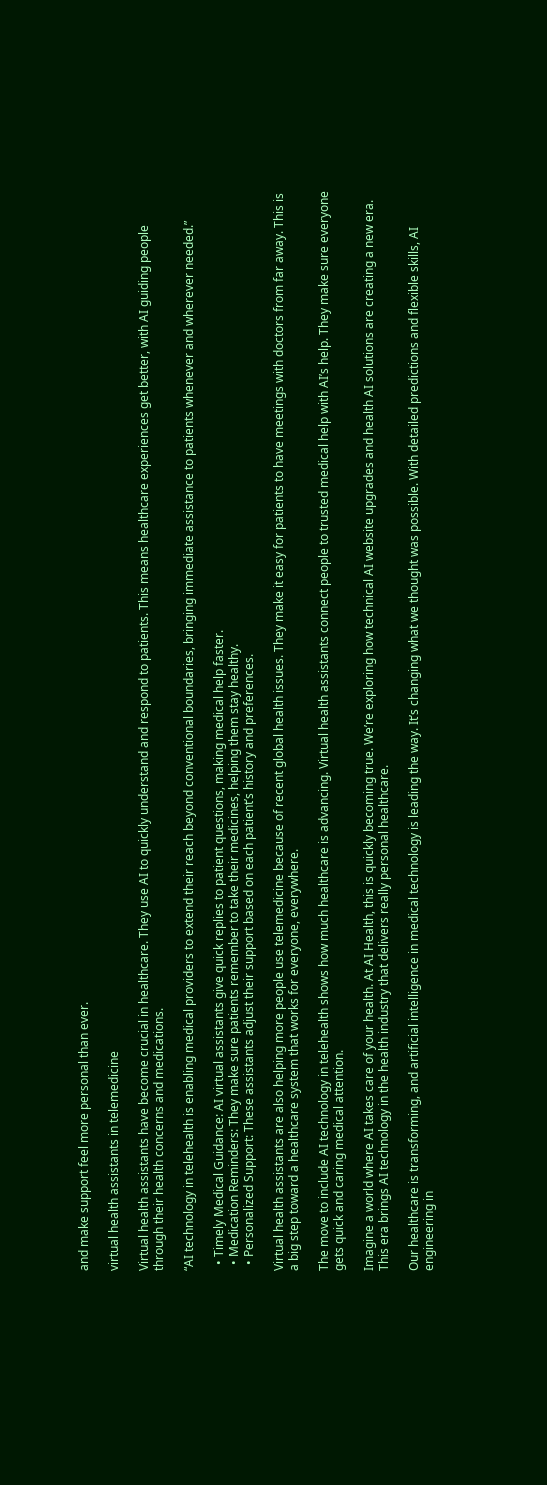and make support feel more personal than ever.

virtual health assistants in telemedicine

Virtual health assistants have become crucial in healthcare. They use AI to quickly understand and respond to patients. This means healthcare experiences get better, with AI guiding people through their health concerns and medications.

“AI technology in telehealth is enabling medical providers to extend their reach beyond conventional boundaries, bringing immediate assistance to patients whenever and wherever needed.”

  • Timely Medical Guidance: AI virtual assistants give quick replies to patient questions, making medical help faster.
  • Medication Reminders: They make sure patients remember to take their medicines, helping them stay healthy.
  • Personalized Support: These assistants adjust their support based on each patient’s history and preferences.

Virtual health assistants are also helping more people use telemedicine because of recent global health issues. They make it easy for patients to have meetings with doctors from far away. This is a big step toward a healthcare system that works for everyone, everywhere.

The move to include AI technology in telehealth shows how much healthcare is advancing. Virtual health assistants connect people to trusted medical help with AI’s help. They make sure everyone gets quick and caring medical attention.

Imagine a world where AI takes care of your health. At AI Health, this is quickly becoming true. We’re exploring how technical AI website upgrades and health AI solutions are creating a new era. This era brings AI technology in the health industry that delivers really personal healthcare.

Our healthcare is transforming, and artificial intelligence in medical technology is leading the way. It’s changing what we thought was possible. With detailed predictions and flexible skills, AI engineering in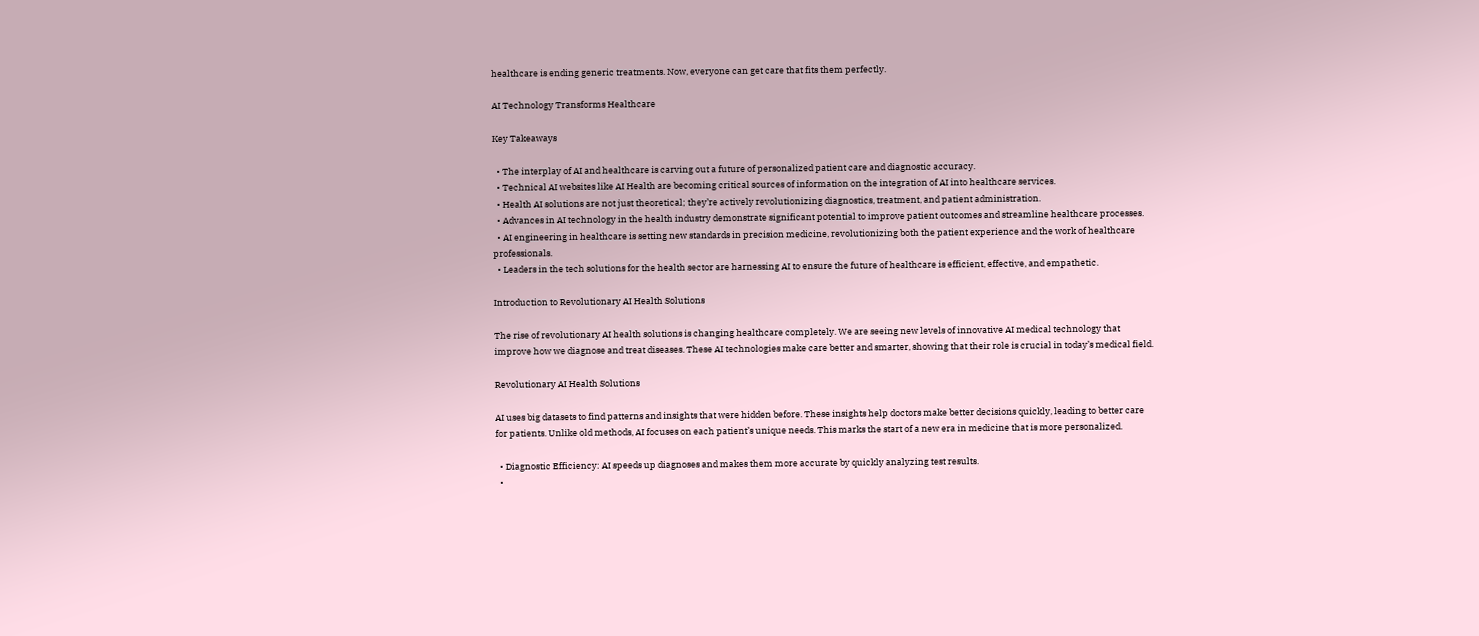healthcare is ending generic treatments. Now, everyone can get care that fits them perfectly.

AI Technology Transforms Healthcare

Key Takeaways

  • The interplay of AI and healthcare is carving out a future of personalized patient care and diagnostic accuracy.
  • Technical AI websites like AI Health are becoming critical sources of information on the integration of AI into healthcare services.
  • Health AI solutions are not just theoretical; they’re actively revolutionizing diagnostics, treatment, and patient administration.
  • Advances in AI technology in the health industry demonstrate significant potential to improve patient outcomes and streamline healthcare processes.
  • AI engineering in healthcare is setting new standards in precision medicine, revolutionizing both the patient experience and the work of healthcare professionals.
  • Leaders in the tech solutions for the health sector are harnessing AI to ensure the future of healthcare is efficient, effective, and empathetic.

Introduction to Revolutionary AI Health Solutions

The rise of revolutionary AI health solutions is changing healthcare completely. We are seeing new levels of innovative AI medical technology that improve how we diagnose and treat diseases. These AI technologies make care better and smarter, showing that their role is crucial in today’s medical field.

Revolutionary AI Health Solutions

AI uses big datasets to find patterns and insights that were hidden before. These insights help doctors make better decisions quickly, leading to better care for patients. Unlike old methods, AI focuses on each patient’s unique needs. This marks the start of a new era in medicine that is more personalized.

  • Diagnostic Efficiency: AI speeds up diagnoses and makes them more accurate by quickly analyzing test results.
  •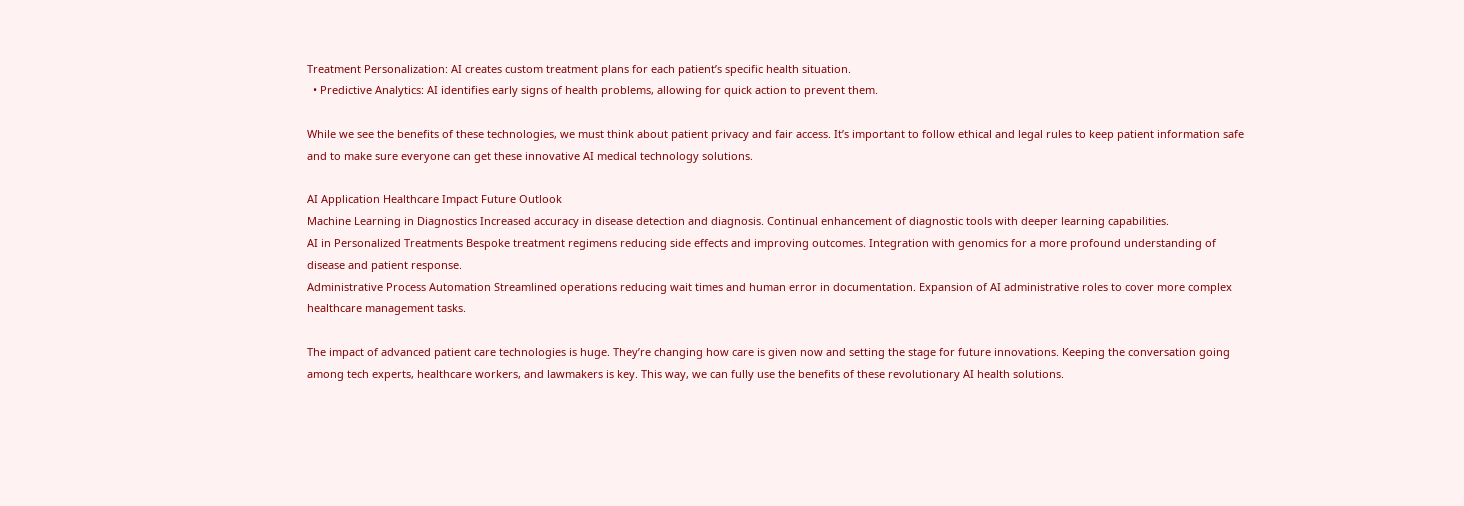Treatment Personalization: AI creates custom treatment plans for each patient’s specific health situation.
  • Predictive Analytics: AI identifies early signs of health problems, allowing for quick action to prevent them.

While we see the benefits of these technologies, we must think about patient privacy and fair access. It’s important to follow ethical and legal rules to keep patient information safe and to make sure everyone can get these innovative AI medical technology solutions.

AI Application Healthcare Impact Future Outlook
Machine Learning in Diagnostics Increased accuracy in disease detection and diagnosis. Continual enhancement of diagnostic tools with deeper learning capabilities.
AI in Personalized Treatments Bespoke treatment regimens reducing side effects and improving outcomes. Integration with genomics for a more profound understanding of disease and patient response.
Administrative Process Automation Streamlined operations reducing wait times and human error in documentation. Expansion of AI administrative roles to cover more complex healthcare management tasks.

The impact of advanced patient care technologies is huge. They’re changing how care is given now and setting the stage for future innovations. Keeping the conversation going among tech experts, healthcare workers, and lawmakers is key. This way, we can fully use the benefits of these revolutionary AI health solutions.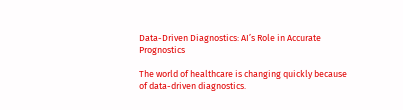Data-Driven Diagnostics: AI’s Role in Accurate Prognostics

The world of healthcare is changing quickly because of data-driven diagnostics.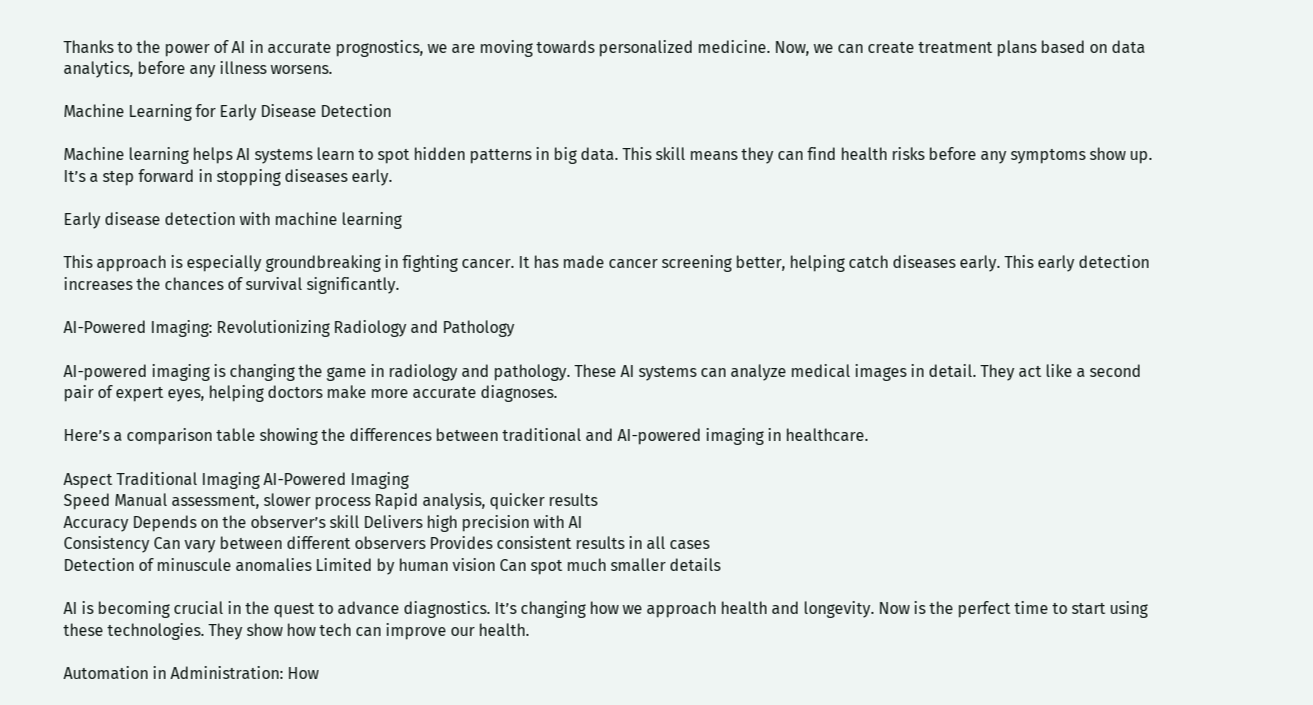Thanks to the power of AI in accurate prognostics, we are moving towards personalized medicine. Now, we can create treatment plans based on data analytics, before any illness worsens.

Machine Learning for Early Disease Detection

Machine learning helps AI systems learn to spot hidden patterns in big data. This skill means they can find health risks before any symptoms show up. It’s a step forward in stopping diseases early.

Early disease detection with machine learning

This approach is especially groundbreaking in fighting cancer. It has made cancer screening better, helping catch diseases early. This early detection increases the chances of survival significantly.

AI-Powered Imaging: Revolutionizing Radiology and Pathology

AI-powered imaging is changing the game in radiology and pathology. These AI systems can analyze medical images in detail. They act like a second pair of expert eyes, helping doctors make more accurate diagnoses.

Here’s a comparison table showing the differences between traditional and AI-powered imaging in healthcare.

Aspect Traditional Imaging AI-Powered Imaging
Speed Manual assessment, slower process Rapid analysis, quicker results
Accuracy Depends on the observer’s skill Delivers high precision with AI
Consistency Can vary between different observers Provides consistent results in all cases
Detection of minuscule anomalies Limited by human vision Can spot much smaller details

AI is becoming crucial in the quest to advance diagnostics. It’s changing how we approach health and longevity. Now is the perfect time to start using these technologies. They show how tech can improve our health.

Automation in Administration: How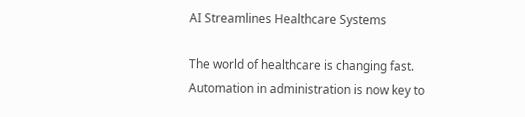AI Streamlines Healthcare Systems

The world of healthcare is changing fast. Automation in administration is now key to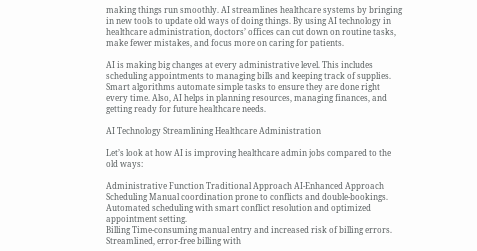making things run smoothly. AI streamlines healthcare systems by bringing in new tools to update old ways of doing things. By using AI technology in healthcare administration, doctors’ offices can cut down on routine tasks, make fewer mistakes, and focus more on caring for patients.

AI is making big changes at every administrative level. This includes scheduling appointments to managing bills and keeping track of supplies. Smart algorithms automate simple tasks to ensure they are done right every time. Also, AI helps in planning resources, managing finances, and getting ready for future healthcare needs.

AI Technology Streamlining Healthcare Administration

Let’s look at how AI is improving healthcare admin jobs compared to the old ways:

Administrative Function Traditional Approach AI-Enhanced Approach
Scheduling Manual coordination prone to conflicts and double-bookings. Automated scheduling with smart conflict resolution and optimized appointment setting.
Billing Time-consuming manual entry and increased risk of billing errors. Streamlined, error-free billing with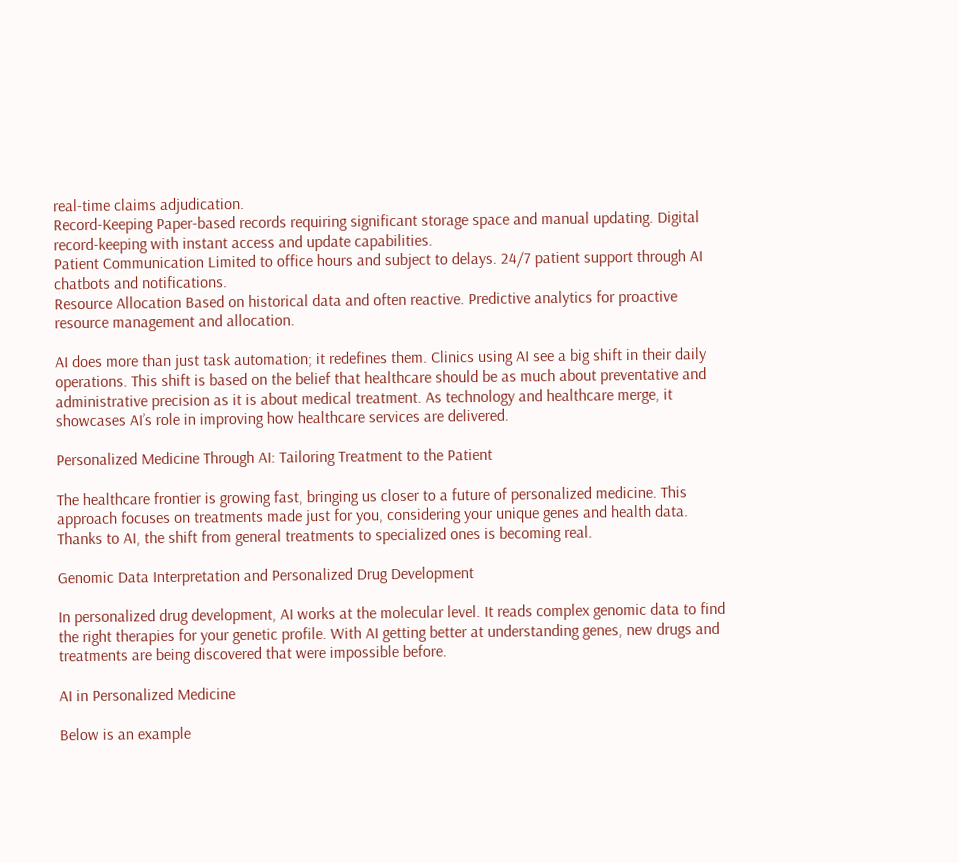real-time claims adjudication.
Record-Keeping Paper-based records requiring significant storage space and manual updating. Digital record-keeping with instant access and update capabilities.
Patient Communication Limited to office hours and subject to delays. 24/7 patient support through AI chatbots and notifications.
Resource Allocation Based on historical data and often reactive. Predictive analytics for proactive resource management and allocation.

AI does more than just task automation; it redefines them. Clinics using AI see a big shift in their daily operations. This shift is based on the belief that healthcare should be as much about preventative and administrative precision as it is about medical treatment. As technology and healthcare merge, it showcases AI’s role in improving how healthcare services are delivered.

Personalized Medicine Through AI: Tailoring Treatment to the Patient

The healthcare frontier is growing fast, bringing us closer to a future of personalized medicine. This approach focuses on treatments made just for you, considering your unique genes and health data. Thanks to AI, the shift from general treatments to specialized ones is becoming real.

Genomic Data Interpretation and Personalized Drug Development

In personalized drug development, AI works at the molecular level. It reads complex genomic data to find the right therapies for your genetic profile. With AI getting better at understanding genes, new drugs and treatments are being discovered that were impossible before.

AI in Personalized Medicine

Below is an example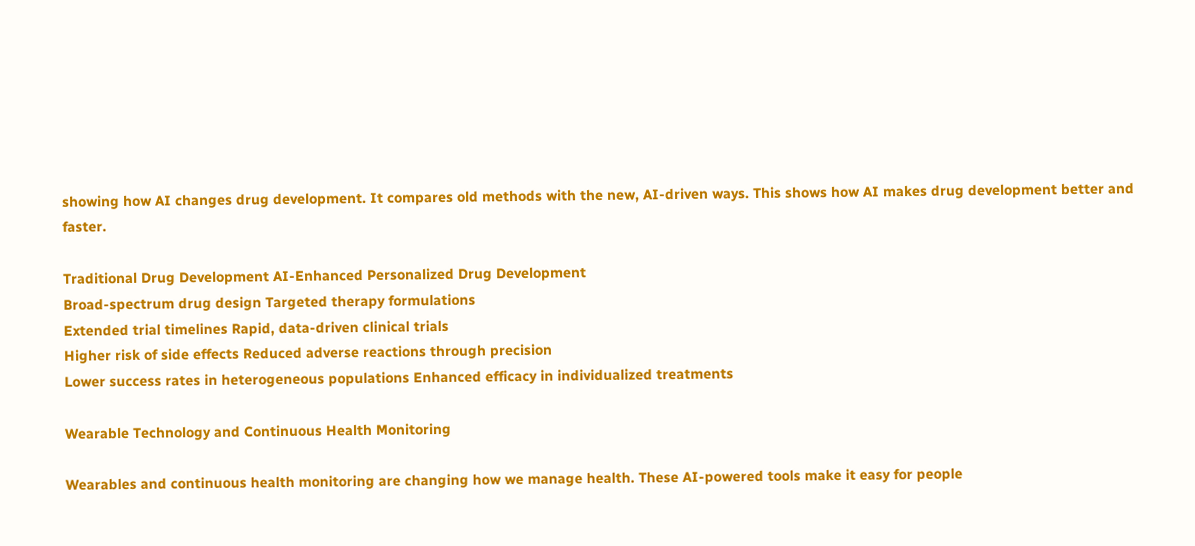showing how AI changes drug development. It compares old methods with the new, AI-driven ways. This shows how AI makes drug development better and faster.

Traditional Drug Development AI-Enhanced Personalized Drug Development
Broad-spectrum drug design Targeted therapy formulations
Extended trial timelines Rapid, data-driven clinical trials
Higher risk of side effects Reduced adverse reactions through precision
Lower success rates in heterogeneous populations Enhanced efficacy in individualized treatments

Wearable Technology and Continuous Health Monitoring

Wearables and continuous health monitoring are changing how we manage health. These AI-powered tools make it easy for people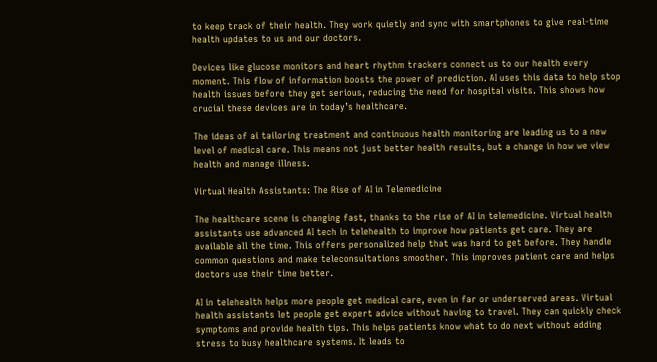to keep track of their health. They work quietly and sync with smartphones to give real-time health updates to us and our doctors.

Devices like glucose monitors and heart rhythm trackers connect us to our health every moment. This flow of information boosts the power of prediction. AI uses this data to help stop health issues before they get serious, reducing the need for hospital visits. This shows how crucial these devices are in today’s healthcare.

The ideas of ai tailoring treatment and continuous health monitoring are leading us to a new level of medical care. This means not just better health results, but a change in how we view health and manage illness.

Virtual Health Assistants: The Rise of AI in Telemedicine

The healthcare scene is changing fast, thanks to the rise of AI in telemedicine. Virtual health assistants use advanced AI tech in telehealth to improve how patients get care. They are available all the time. This offers personalized help that was hard to get before. They handle common questions and make teleconsultations smoother. This improves patient care and helps doctors use their time better.

AI in telehealth helps more people get medical care, even in far or underserved areas. Virtual health assistants let people get expert advice without having to travel. They can quickly check symptoms and provide health tips. This helps patients know what to do next without adding stress to busy healthcare systems. It leads to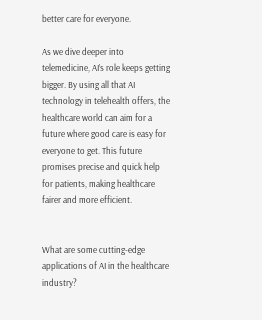better care for everyone.

As we dive deeper into telemedicine, AI’s role keeps getting bigger. By using all that AI technology in telehealth offers, the healthcare world can aim for a future where good care is easy for everyone to get. This future promises precise and quick help for patients, making healthcare fairer and more efficient.


What are some cutting-edge applications of AI in the healthcare industry?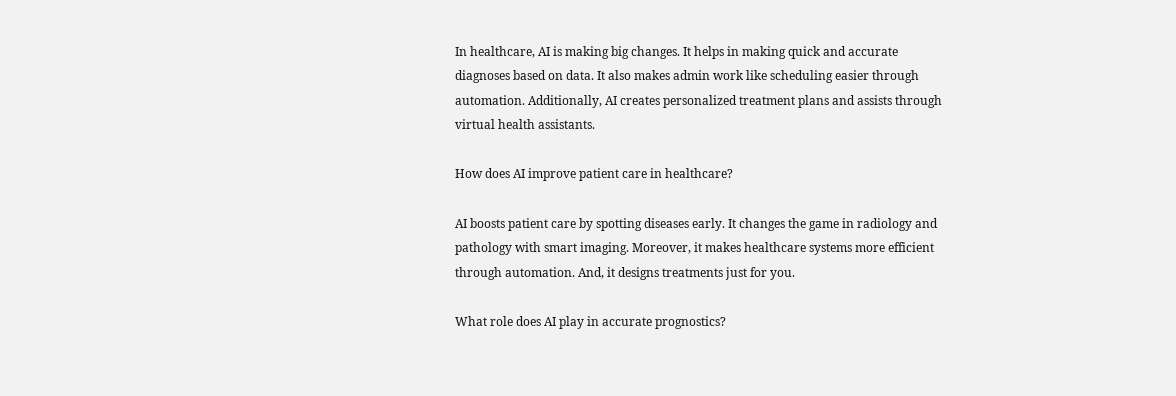In healthcare, AI is making big changes. It helps in making quick and accurate diagnoses based on data. It also makes admin work like scheduling easier through automation. Additionally, AI creates personalized treatment plans and assists through virtual health assistants.

How does AI improve patient care in healthcare?

AI boosts patient care by spotting diseases early. It changes the game in radiology and pathology with smart imaging. Moreover, it makes healthcare systems more efficient through automation. And, it designs treatments just for you.

What role does AI play in accurate prognostics?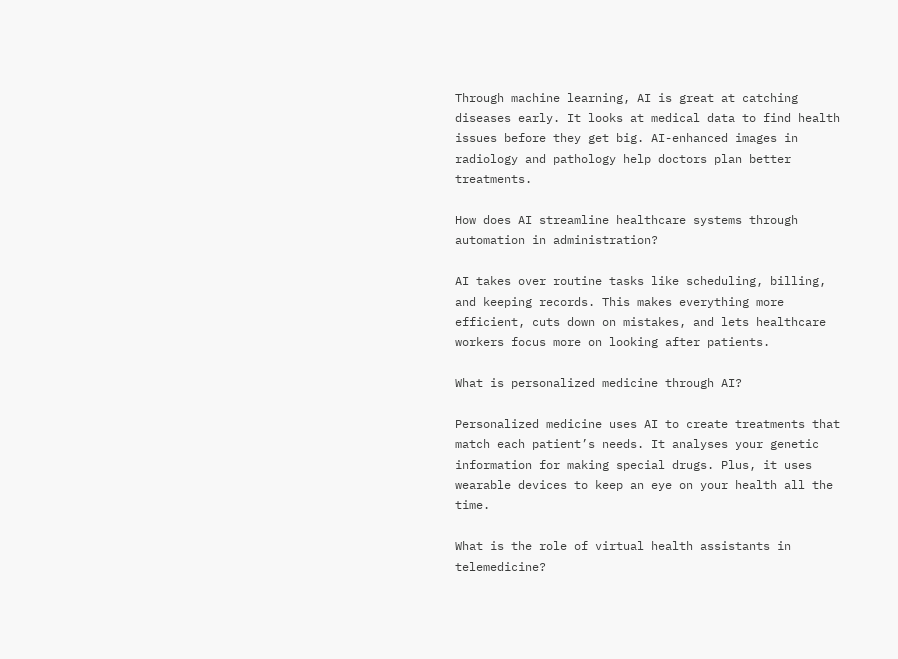Through machine learning, AI is great at catching diseases early. It looks at medical data to find health issues before they get big. AI-enhanced images in radiology and pathology help doctors plan better treatments.

How does AI streamline healthcare systems through automation in administration?

AI takes over routine tasks like scheduling, billing, and keeping records. This makes everything more efficient, cuts down on mistakes, and lets healthcare workers focus more on looking after patients.

What is personalized medicine through AI?

Personalized medicine uses AI to create treatments that match each patient’s needs. It analyses your genetic information for making special drugs. Plus, it uses wearable devices to keep an eye on your health all the time.

What is the role of virtual health assistants in telemedicine?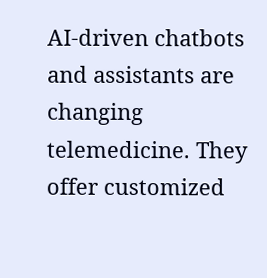AI-driven chatbots and assistants are changing telemedicine. They offer customized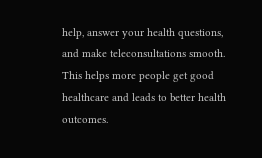help, answer your health questions, and make teleconsultations smooth. This helps more people get good healthcare and leads to better health outcomes.